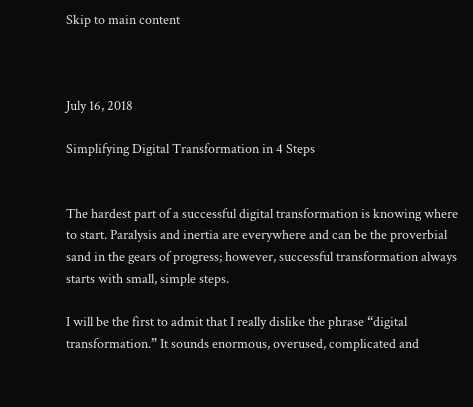Skip to main content



July 16, 2018

Simplifying Digital Transformation in 4 Steps


The hardest part of a successful digital transformation is knowing where to start. Paralysis and inertia are everywhere and can be the proverbial sand in the gears of progress; however, successful transformation always starts with small, simple steps.

I will be the first to admit that I really dislike the phrase “digital transformation.” It sounds enormous, overused, complicated and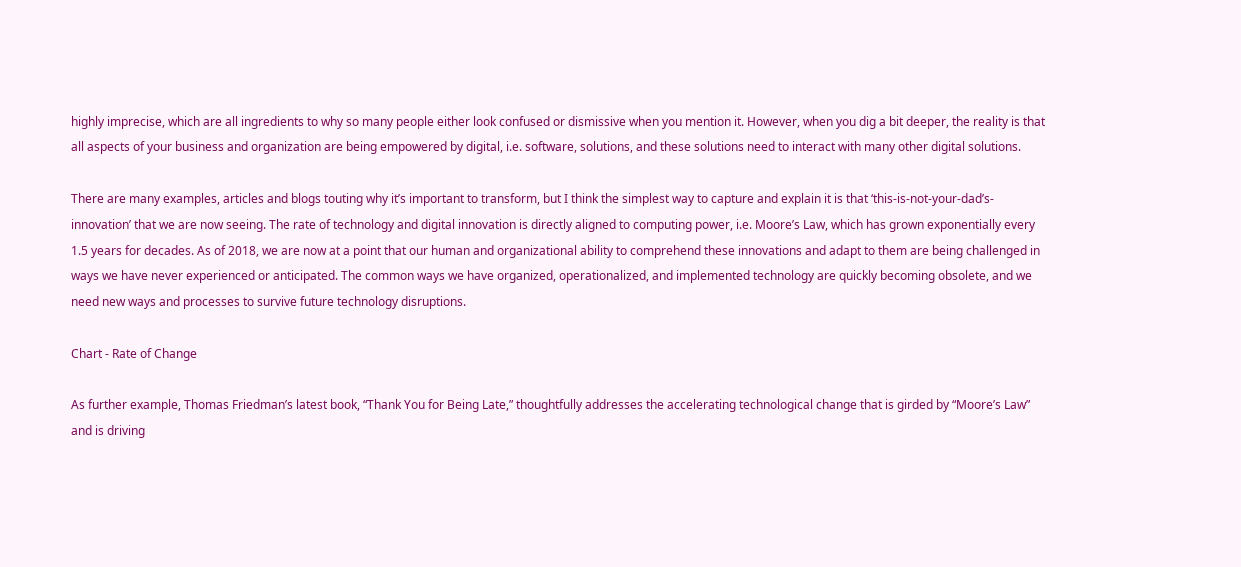highly imprecise, which are all ingredients to why so many people either look confused or dismissive when you mention it. However, when you dig a bit deeper, the reality is that all aspects of your business and organization are being empowered by digital, i.e. software, solutions, and these solutions need to interact with many other digital solutions.

There are many examples, articles and blogs touting why it’s important to transform, but I think the simplest way to capture and explain it is that ‘this-is-not-your-dad’s-innovation’ that we are now seeing. The rate of technology and digital innovation is directly aligned to computing power, i.e. Moore’s Law, which has grown exponentially every 1.5 years for decades. As of 2018, we are now at a point that our human and organizational ability to comprehend these innovations and adapt to them are being challenged in ways we have never experienced or anticipated. The common ways we have organized, operationalized, and implemented technology are quickly becoming obsolete, and we need new ways and processes to survive future technology disruptions.

Chart - Rate of Change

As further example, Thomas Friedman’s latest book, “Thank You for Being Late,” thoughtfully addresses the accelerating technological change that is girded by “Moore’s Law” and is driving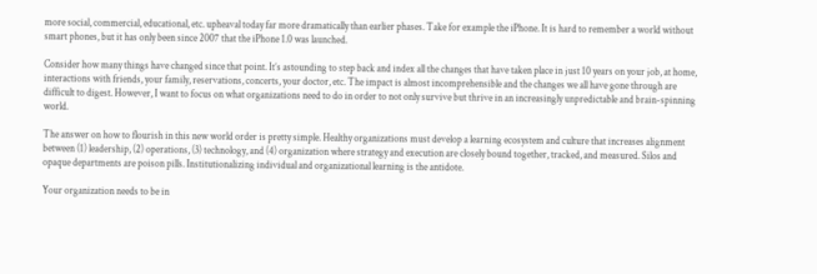more social, commercial, educational, etc. upheaval today far more dramatically than earlier phases. Take for example the iPhone. It is hard to remember a world without smart phones, but it has only been since 2007 that the iPhone 1.0 was launched.

Consider how many things have changed since that point. It’s astounding to step back and index all the changes that have taken place in just 10 years on your job, at home, interactions with friends, your family, reservations, concerts, your doctor, etc. The impact is almost incomprehensible and the changes we all have gone through are difficult to digest. However, I want to focus on what organizations need to do in order to not only survive but thrive in an increasingly unpredictable and brain-spinning world.

The answer on how to flourish in this new world order is pretty simple. Healthy organizations must develop a learning ecosystem and culture that increases alignment between (1) leadership, (2) operations, (3) technology, and (4) organization where strategy and execution are closely bound together, tracked, and measured. Silos and opaque departments are poison pills. Institutionalizing individual and organizational learning is the antidote.

Your organization needs to be in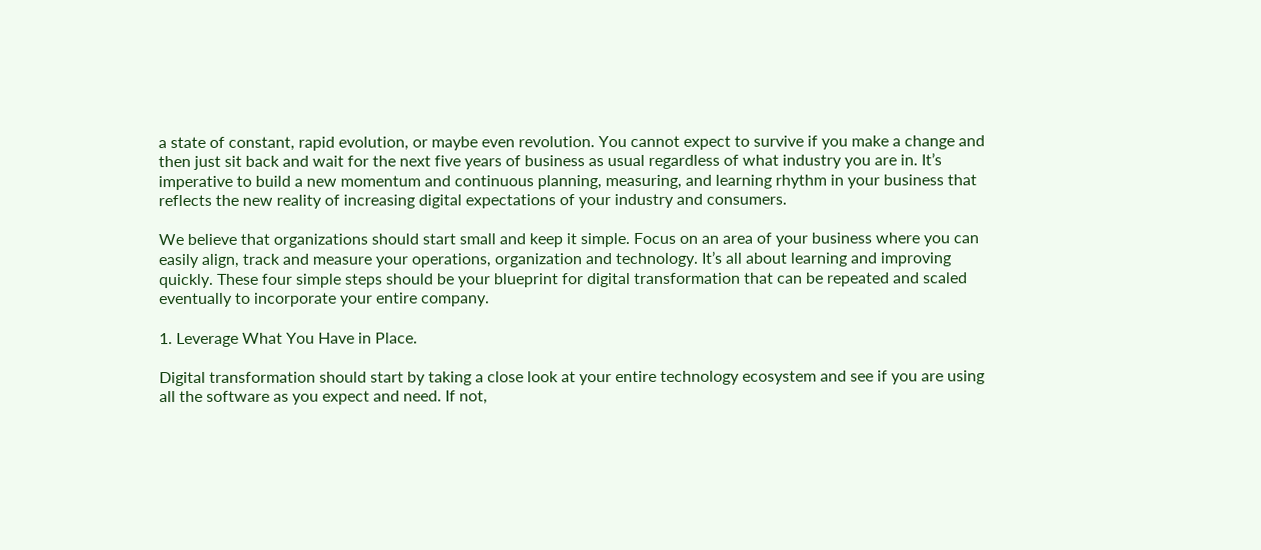a state of constant, rapid evolution, or maybe even revolution. You cannot expect to survive if you make a change and then just sit back and wait for the next five years of business as usual regardless of what industry you are in. It’s imperative to build a new momentum and continuous planning, measuring, and learning rhythm in your business that reflects the new reality of increasing digital expectations of your industry and consumers.

We believe that organizations should start small and keep it simple. Focus on an area of your business where you can easily align, track and measure your operations, organization and technology. It’s all about learning and improving quickly. These four simple steps should be your blueprint for digital transformation that can be repeated and scaled eventually to incorporate your entire company.

1. Leverage What You Have in Place.

Digital transformation should start by taking a close look at your entire technology ecosystem and see if you are using all the software as you expect and need. If not,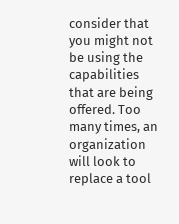consider that you might not be using the capabilities that are being offered. Too many times, an organization will look to replace a tool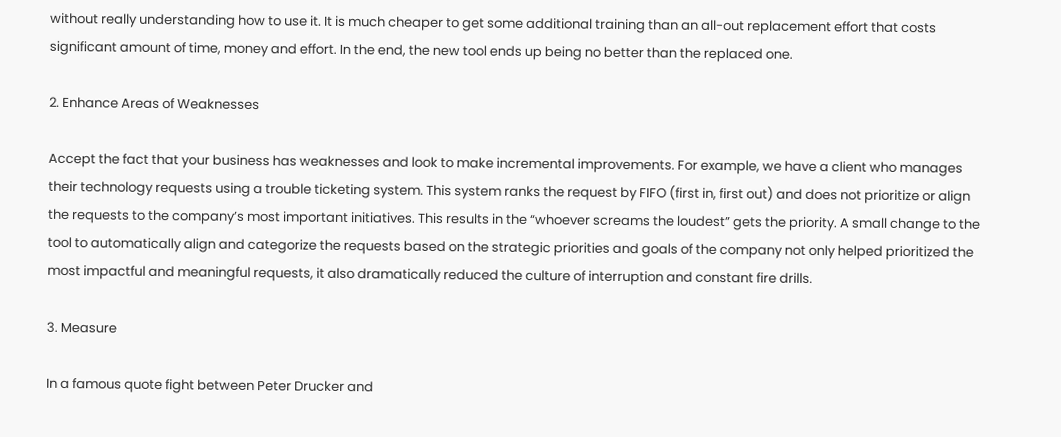without really understanding how to use it. It is much cheaper to get some additional training than an all-out replacement effort that costs significant amount of time, money and effort. In the end, the new tool ends up being no better than the replaced one.

2. Enhance Areas of Weaknesses

Accept the fact that your business has weaknesses and look to make incremental improvements. For example, we have a client who manages their technology requests using a trouble ticketing system. This system ranks the request by FIFO (first in, first out) and does not prioritize or align the requests to the company’s most important initiatives. This results in the “whoever screams the loudest” gets the priority. A small change to the tool to automatically align and categorize the requests based on the strategic priorities and goals of the company not only helped prioritized the most impactful and meaningful requests, it also dramatically reduced the culture of interruption and constant fire drills.

3. Measure

In a famous quote fight between Peter Drucker and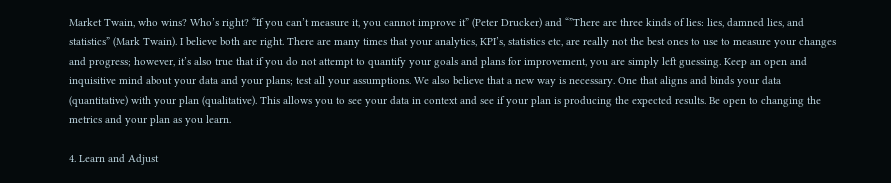Market Twain, who wins? Who’s right? “If you can’t measure it, you cannot improve it” (Peter Drucker) and “”There are three kinds of lies: lies, damned lies, and statistics” (Mark Twain). I believe both are right. There are many times that your analytics, KPI’s, statistics etc, are really not the best ones to use to measure your changes and progress; however, it’s also true that if you do not attempt to quantify your goals and plans for improvement, you are simply left guessing. Keep an open and inquisitive mind about your data and your plans; test all your assumptions. We also believe that a new way is necessary. One that aligns and binds your data (quantitative) with your plan (qualitative). This allows you to see your data in context and see if your plan is producing the expected results. Be open to changing the metrics and your plan as you learn.

4. Learn and Adjust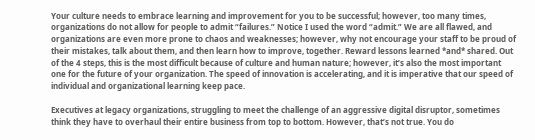Your culture needs to embrace learning and improvement for you to be successful; however, too many times, organizations do not allow for people to admit “failures.” Notice I used the word “admit.” We are all flawed, and organizations are even more prone to chaos and weaknesses; however, why not encourage your staff to be proud of their mistakes, talk about them, and then learn how to improve, together. Reward lessons learned *and* shared. Out of the 4 steps, this is the most difficult because of culture and human nature; however, it’s also the most important one for the future of your organization. The speed of innovation is accelerating, and it is imperative that our speed of individual and organizational learning keep pace.

Executives at legacy organizations, struggling to meet the challenge of an aggressive digital disruptor, sometimes think they have to overhaul their entire business from top to bottom. However, that’s not true. You do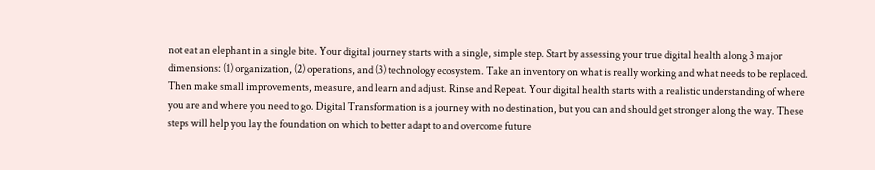not eat an elephant in a single bite. Your digital journey starts with a single, simple step. Start by assessing your true digital health along 3 major dimensions: (1) organization, (2) operations, and (3) technology ecosystem. Take an inventory on what is really working and what needs to be replaced. Then make small improvements, measure, and learn and adjust. Rinse and Repeat. Your digital health starts with a realistic understanding of where you are and where you need to go. Digital Transformation is a journey with no destination, but you can and should get stronger along the way. These steps will help you lay the foundation on which to better adapt to and overcome future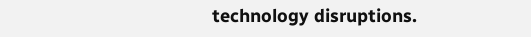technology disruptions.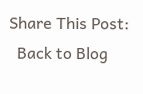Share This Post:
  Back to Blog